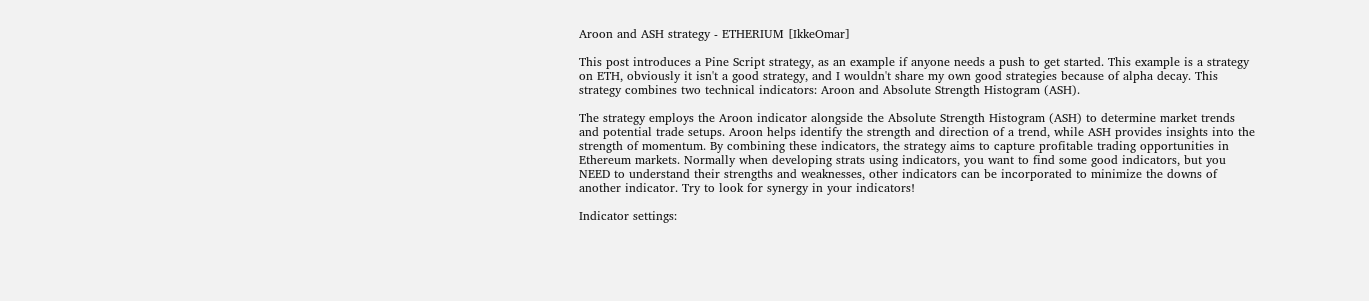Aroon and ASH strategy - ETHERIUM [IkkeOmar]

This post introduces a Pine Script strategy, as an example if anyone needs a push to get started. This example is a strategy on ETH, obviously it isn't a good strategy, and I wouldn't share my own good strategies because of alpha decay. This strategy combines two technical indicators: Aroon and Absolute Strength Histogram (ASH).

The strategy employs the Aroon indicator alongside the Absolute Strength Histogram (ASH) to determine market trends and potential trade setups. Aroon helps identify the strength and direction of a trend, while ASH provides insights into the strength of momentum. By combining these indicators, the strategy aims to capture profitable trading opportunities in Ethereum markets. Normally when developing strats using indicators, you want to find some good indicators, but you NEED to understand their strengths and weaknesses, other indicators can be incorporated to minimize the downs of another indicator. Try to look for synergy in your indicators!

Indicator settings: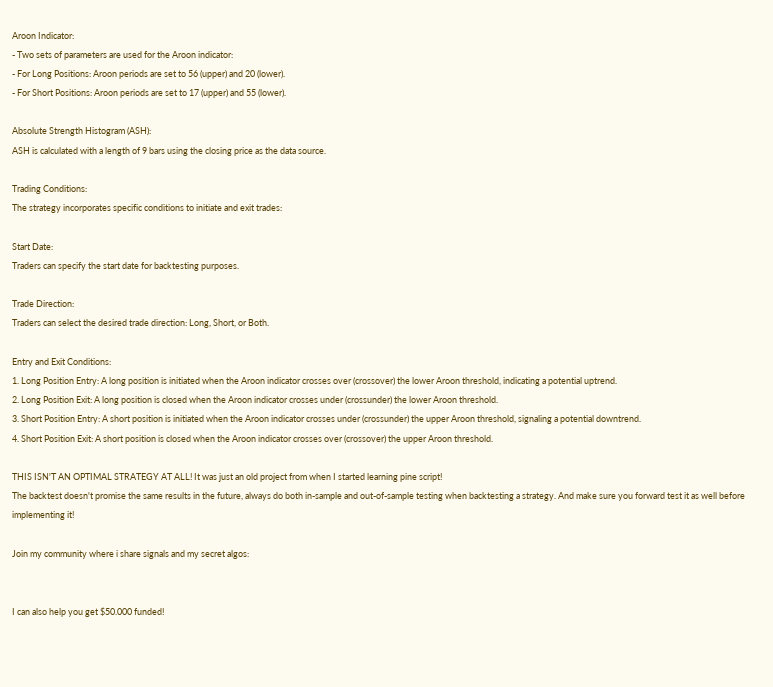Aroon Indicator:
- Two sets of parameters are used for the Aroon indicator:
- For Long Positions: Aroon periods are set to 56 (upper) and 20 (lower).
- For Short Positions: Aroon periods are set to 17 (upper) and 55 (lower).

Absolute Strength Histogram (ASH):
ASH is calculated with a length of 9 bars using the closing price as the data source.

Trading Conditions:
The strategy incorporates specific conditions to initiate and exit trades:

Start Date:
Traders can specify the start date for backtesting purposes.

Trade Direction:
Traders can select the desired trade direction: Long, Short, or Both.

Entry and Exit Conditions:
1. Long Position Entry: A long position is initiated when the Aroon indicator crosses over (crossover) the lower Aroon threshold, indicating a potential uptrend.
2. Long Position Exit: A long position is closed when the Aroon indicator crosses under (crossunder) the lower Aroon threshold.
3. Short Position Entry: A short position is initiated when the Aroon indicator crosses under (crossunder) the upper Aroon threshold, signaling a potential downtrend.
4. Short Position Exit: A short position is closed when the Aroon indicator crosses over (crossover) the upper Aroon threshold.

THIS ISN'T AN OPTIMAL STRATEGY AT ALL! It was just an old project from when I started learning pine script!
The backtest doesn't promise the same results in the future, always do both in-sample and out-of-sample testing when backtesting a strategy. And make sure you forward test it as well before implementing it!

Join my community where i share signals and my secret algos:


I can also help you get $50.000 funded!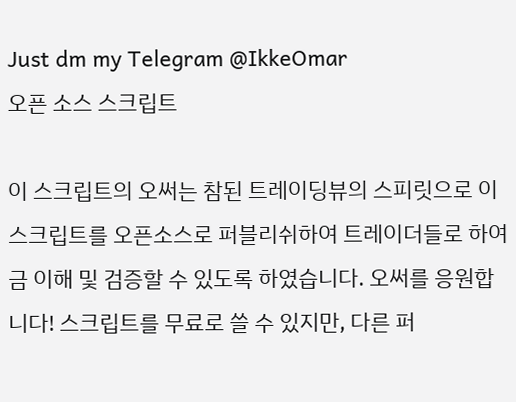Just dm my Telegram @IkkeOmar
오픈 소스 스크립트

이 스크립트의 오써는 참된 트레이딩뷰의 스피릿으로 이 스크립트를 오픈소스로 퍼블리쉬하여 트레이더들로 하여금 이해 및 검증할 수 있도록 하였습니다. 오써를 응원합니다! 스크립트를 무료로 쓸 수 있지만, 다른 퍼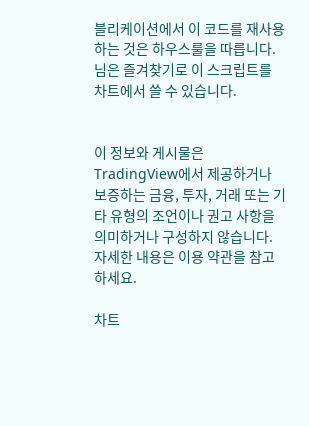블리케이션에서 이 코드를 재사용하는 것은 하우스룰을 따릅니다. 님은 즐겨찾기로 이 스크립트를 차트에서 쓸 수 있습니다.


이 정보와 게시물은 TradingView에서 제공하거나 보증하는 금융, 투자, 거래 또는 기타 유형의 조언이나 권고 사항을 의미하거나 구성하지 않습니다. 자세한 내용은 이용 약관을 참고하세요.

차트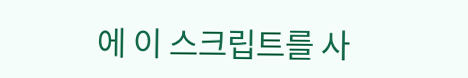에 이 스크립트를 사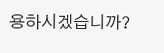용하시겠습니까?